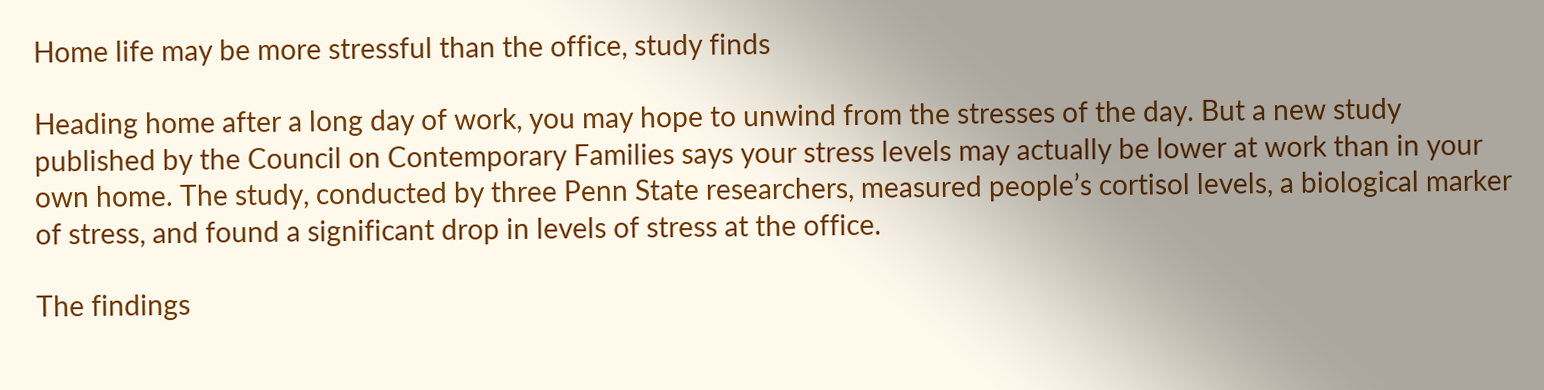Home life may be more stressful than the office, study finds

Heading home after a long day of work, you may hope to unwind from the stresses of the day. But a new study published by the Council on Contemporary Families says your stress levels may actually be lower at work than in your own home. The study, conducted by three Penn State researchers, measured people’s cortisol levels, a biological marker of stress, and found a significant drop in levels of stress at the office.

The findings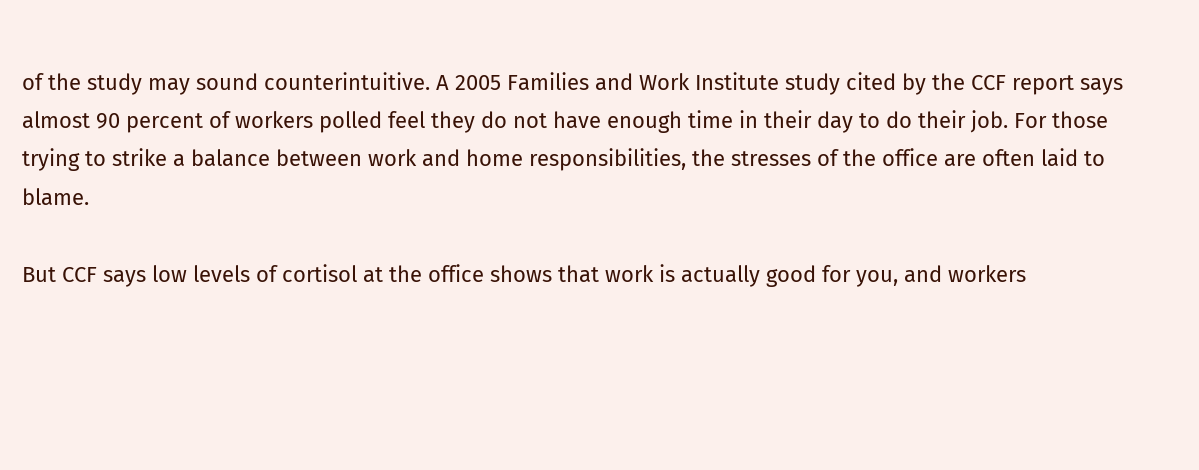of the study may sound counterintuitive. A 2005 Families and Work Institute study cited by the CCF report says almost 90 percent of workers polled feel they do not have enough time in their day to do their job. For those trying to strike a balance between work and home responsibilities, the stresses of the office are often laid to blame.

But CCF says low levels of cortisol at the office shows that work is actually good for you, and workers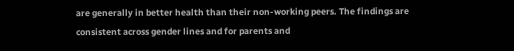are generally in better health than their non-working peers. The findings are consistent across gender lines and for parents and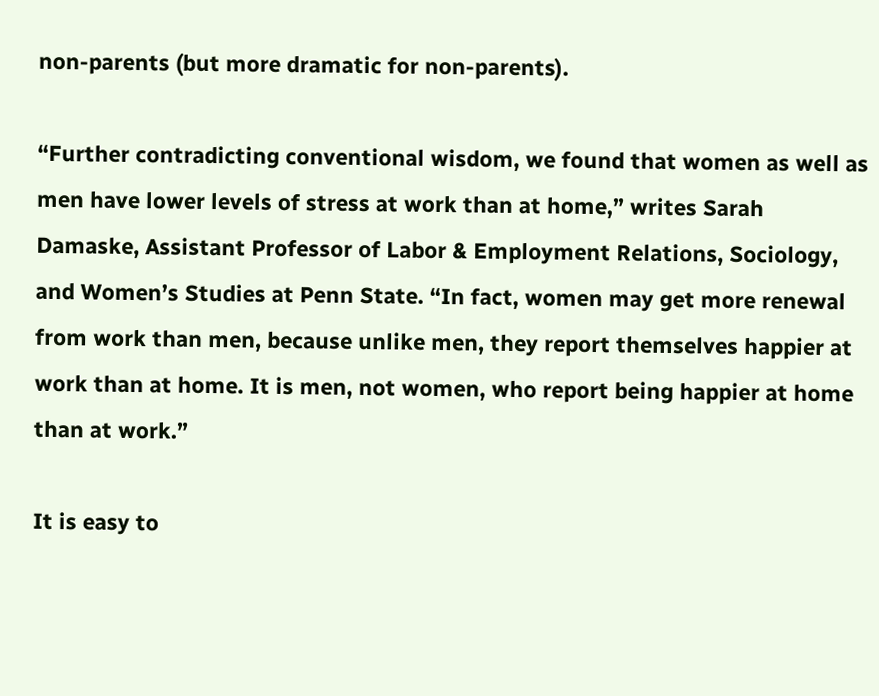non-parents (but more dramatic for non-parents).

“Further contradicting conventional wisdom, we found that women as well as men have lower levels of stress at work than at home,” writes Sarah Damaske, Assistant Professor of Labor & Employment Relations, Sociology, and Women’s Studies at Penn State. “In fact, women may get more renewal from work than men, because unlike men, they report themselves happier at work than at home. It is men, not women, who report being happier at home than at work.”

It is easy to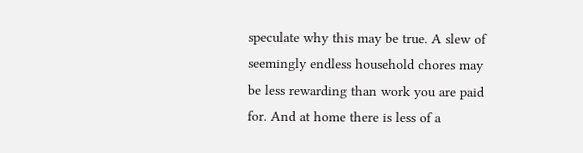speculate why this may be true. A slew of seemingly endless household chores may be less rewarding than work you are paid for. And at home there is less of a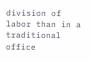division of labor than in a traditional office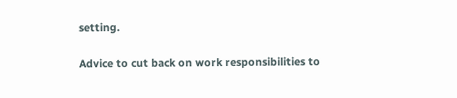setting.

Advice to cut back on work responsibilities to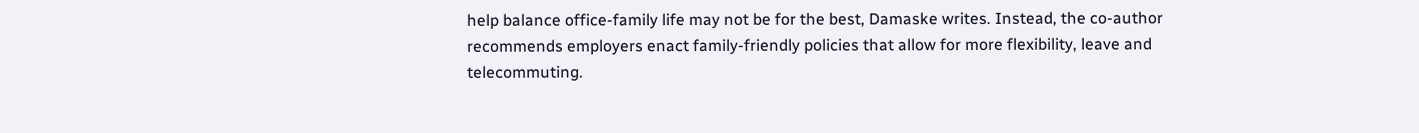help balance office-family life may not be for the best, Damaske writes. Instead, the co-author recommends employers enact family-friendly policies that allow for more flexibility, leave and telecommuting.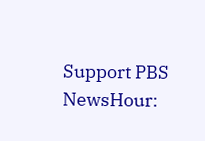Support PBS NewsHour: